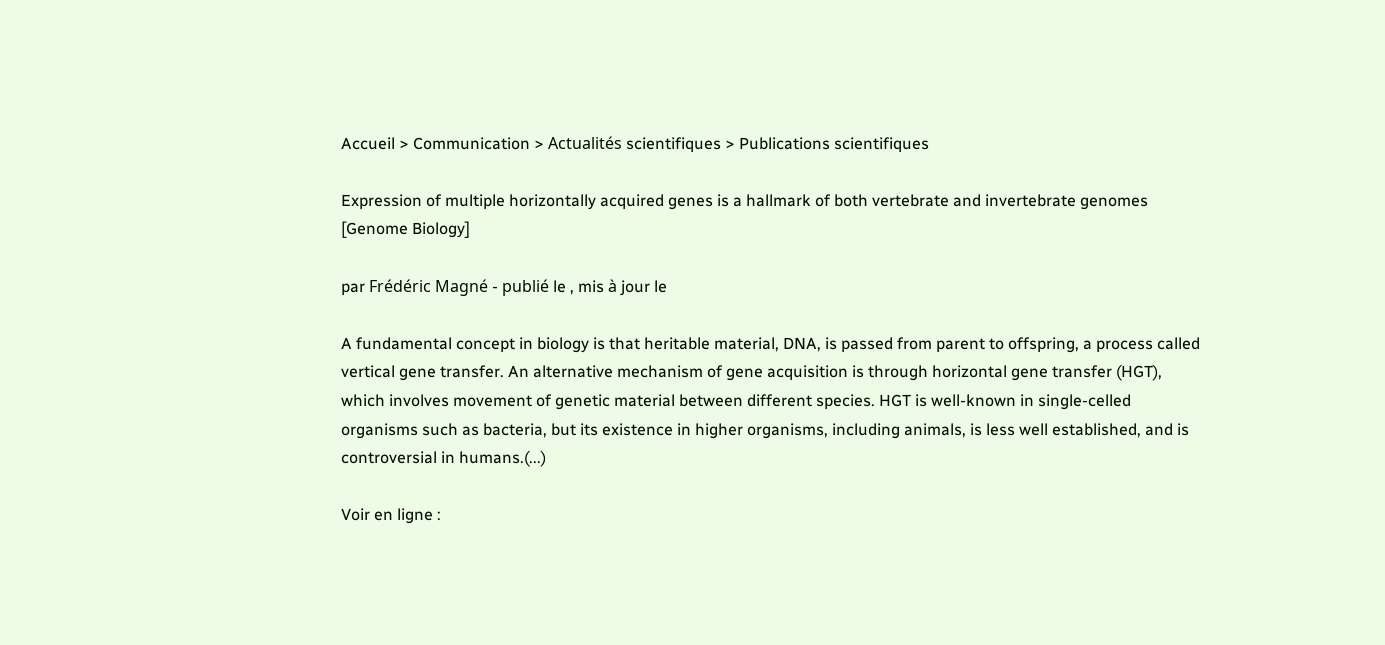Accueil > Communication > Actualités scientifiques > Publications scientifiques

Expression of multiple horizontally acquired genes is a hallmark of both vertebrate and invertebrate genomes [Genome Biology]

par Frédéric Magné - publié le , mis à jour le

A fundamental concept in biology is that heritable material, DNA, is passed from parent to offspring, a process called vertical gene transfer. An alternative mechanism of gene acquisition is through horizontal gene transfer (HGT), which involves movement of genetic material between different species. HGT is well-known in single-celled organisms such as bacteria, but its existence in higher organisms, including animals, is less well established, and is controversial in humans.(...)

Voir en ligne :